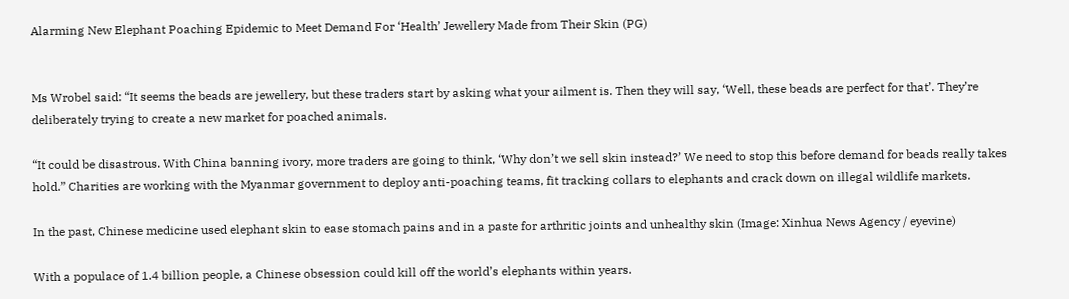Alarming New Elephant Poaching Epidemic to Meet Demand For ‘Health’ Jewellery Made from Their Skin (PG)


Ms Wrobel said: “It seems the beads are jewellery, but these traders start by asking what your ailment is. Then they will say, ‘Well, these beads are perfect for that’. They’re deliberately trying to create a new market for poached animals.

“It could be disastrous. With China banning ivory, more traders are going to think, ‘Why don’t we sell skin instead?’ We need to stop this before demand for beads really takes hold.” Charities are working with the Myanmar government to deploy anti-poaching teams, fit tracking collars to elephants and crack down on illegal wildlife markets.

In the past, Chinese medicine used elephant skin to ease stomach pains and in a paste for arthritic joints and unhealthy skin (Image: Xinhua News Agency / eyevine)

With a populace of 1.4 billion people, a Chinese obsession could kill off the world’s elephants within years.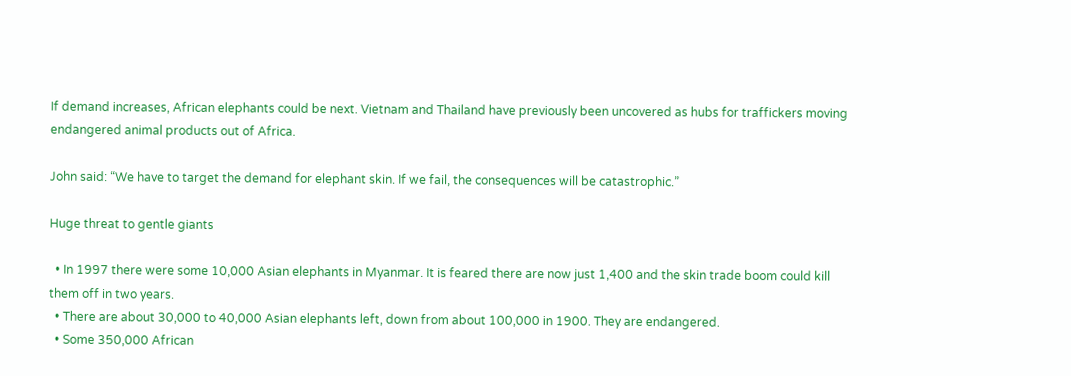If demand increases, African elephants could be next. Vietnam and Thailand have previously been uncovered as hubs for traffickers moving endangered animal products out of Africa.

John said: “We have to target the demand for elephant skin. If we fail, the consequences will be catastrophic.”

Huge threat to gentle giants

  • In 1997 there were some 10,000 Asian elephants in Myanmar. It is feared there are now just 1,400 and the skin trade boom could kill them off in two years.
  • There are about 30,000 to 40,000 Asian elephants left, down from about 100,000 in 1900. They are endangered.
  • Some 350,000 African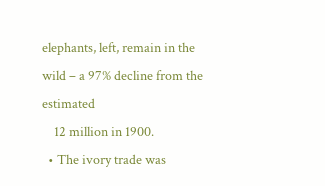elephants, left, remain in the wild – a 97% decline from the estimated
    12 million in 1900.
  • The ivory trade was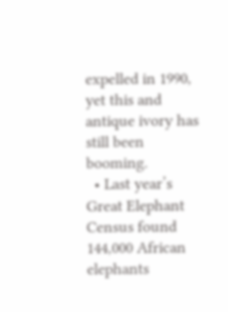expelled in 1990, yet this and antique ivory has still been booming.
  • Last year’s Great Elephant Census found 144,000 African elephants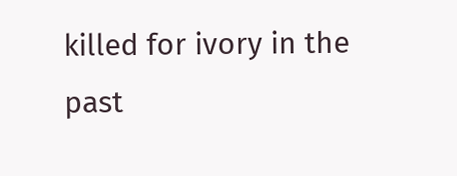killed for ivory in the past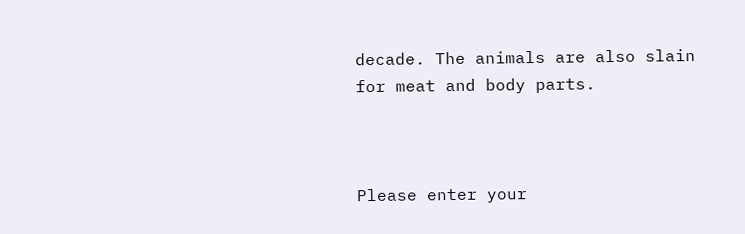decade. The animals are also slain for meat and body parts.



Please enter your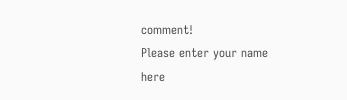comment!
Please enter your name here